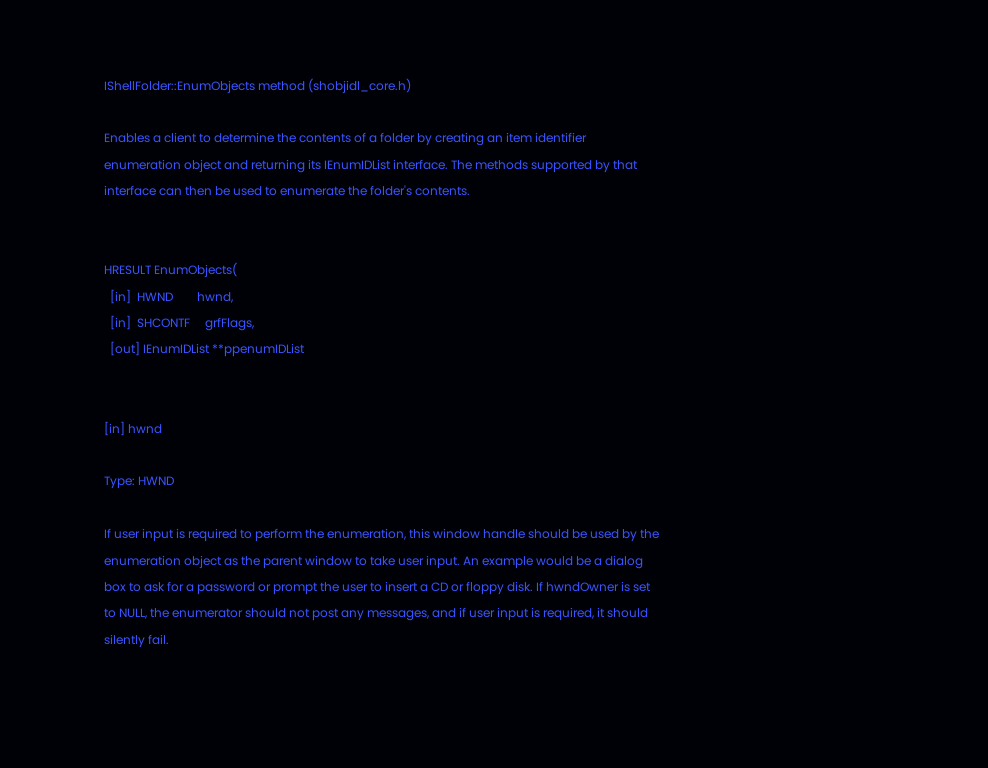IShellFolder::EnumObjects method (shobjidl_core.h)

Enables a client to determine the contents of a folder by creating an item identifier enumeration object and returning its IEnumIDList interface. The methods supported by that interface can then be used to enumerate the folder's contents.


HRESULT EnumObjects(
  [in]  HWND        hwnd,
  [in]  SHCONTF     grfFlags,
  [out] IEnumIDList **ppenumIDList


[in] hwnd

Type: HWND

If user input is required to perform the enumeration, this window handle should be used by the enumeration object as the parent window to take user input. An example would be a dialog box to ask for a password or prompt the user to insert a CD or floppy disk. If hwndOwner is set to NULL, the enumerator should not post any messages, and if user input is required, it should silently fail.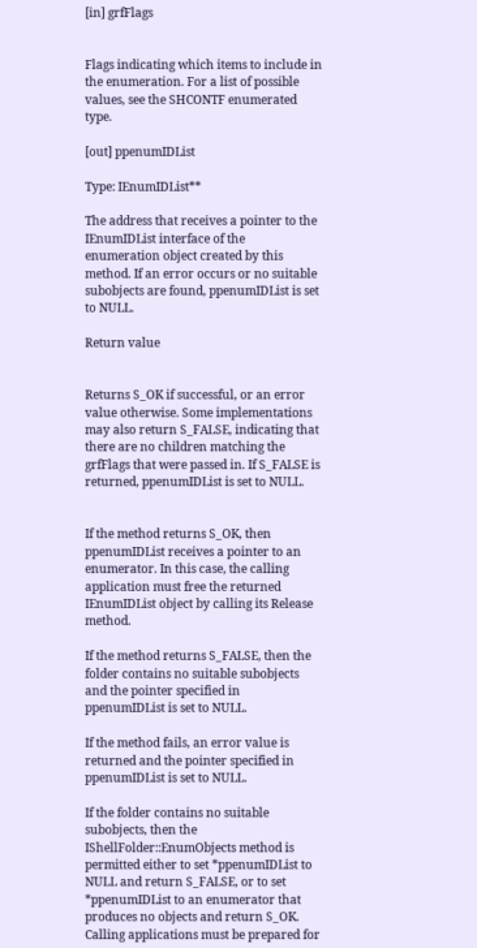[in] grfFlags


Flags indicating which items to include in the enumeration. For a list of possible values, see the SHCONTF enumerated type.

[out] ppenumIDList

Type: IEnumIDList**

The address that receives a pointer to the IEnumIDList interface of the enumeration object created by this method. If an error occurs or no suitable subobjects are found, ppenumIDList is set to NULL.

Return value


Returns S_OK if successful, or an error value otherwise. Some implementations may also return S_FALSE, indicating that there are no children matching the grfFlags that were passed in. If S_FALSE is returned, ppenumIDList is set to NULL.


If the method returns S_OK, then ppenumIDList receives a pointer to an enumerator. In this case, the calling application must free the returned IEnumIDList object by calling its Release method.

If the method returns S_FALSE, then the folder contains no suitable subobjects and the pointer specified in ppenumIDList is set to NULL.

If the method fails, an error value is returned and the pointer specified in ppenumIDList is set to NULL.

If the folder contains no suitable subobjects, then the IShellFolder::EnumObjects method is permitted either to set *ppenumIDList to NULL and return S_FALSE, or to set *ppenumIDList to an enumerator that produces no objects and return S_OK. Calling applications must be prepared for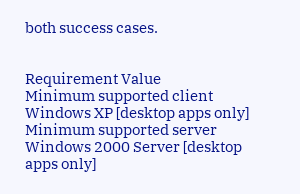both success cases.


Requirement Value
Minimum supported client Windows XP [desktop apps only]
Minimum supported server Windows 2000 Server [desktop apps only]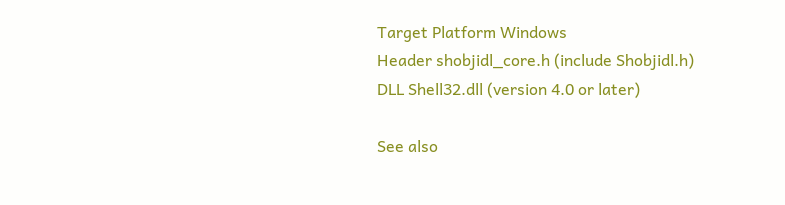Target Platform Windows
Header shobjidl_core.h (include Shobjidl.h)
DLL Shell32.dll (version 4.0 or later)

See also